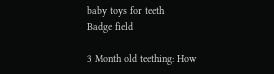baby toys for teeth
Badge field

3 Month old teething: How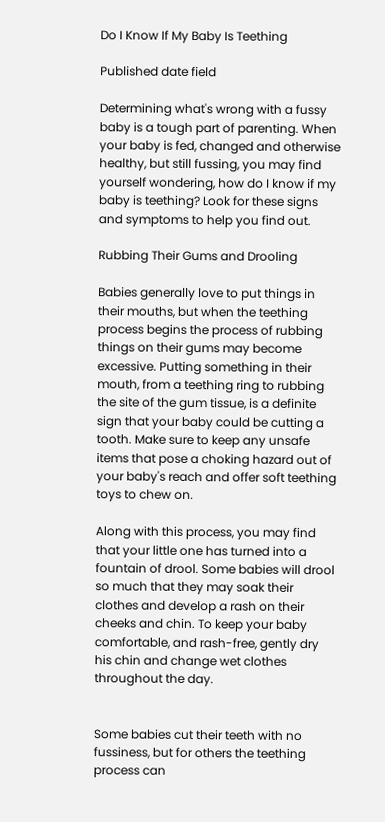Do I Know If My Baby Is Teething

Published date field

Determining what's wrong with a fussy baby is a tough part of parenting. When your baby is fed, changed and otherwise healthy, but still fussing, you may find yourself wondering, how do I know if my baby is teething? Look for these signs and symptoms to help you find out.

Rubbing Their Gums and Drooling

Babies generally love to put things in their mouths, but when the teething process begins the process of rubbing things on their gums may become excessive. Putting something in their mouth, from a teething ring to rubbing the site of the gum tissue, is a definite sign that your baby could be cutting a tooth. Make sure to keep any unsafe items that pose a choking hazard out of your baby's reach and offer soft teething toys to chew on.

Along with this process, you may find that your little one has turned into a fountain of drool. Some babies will drool so much that they may soak their clothes and develop a rash on their cheeks and chin. To keep your baby comfortable, and rash-free, gently dry his chin and change wet clothes throughout the day.


Some babies cut their teeth with no fussiness, but for others the teething process can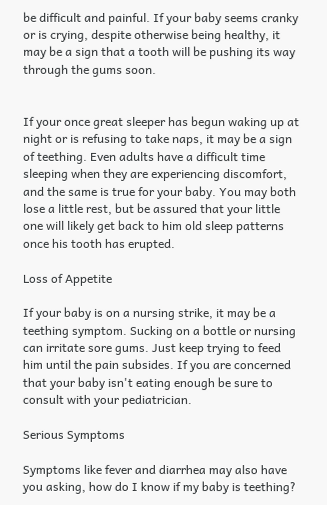be difficult and painful. If your baby seems cranky or is crying, despite otherwise being healthy, it may be a sign that a tooth will be pushing its way through the gums soon.


If your once great sleeper has begun waking up at night or is refusing to take naps, it may be a sign of teething. Even adults have a difficult time sleeping when they are experiencing discomfort, and the same is true for your baby. You may both lose a little rest, but be assured that your little one will likely get back to him old sleep patterns once his tooth has erupted.

Loss of Appetite

If your baby is on a nursing strike, it may be a teething symptom. Sucking on a bottle or nursing can irritate sore gums. Just keep trying to feed him until the pain subsides. If you are concerned that your baby isn't eating enough be sure to consult with your pediatrician.

Serious Symptoms

Symptoms like fever and diarrhea may also have you asking, how do I know if my baby is teething?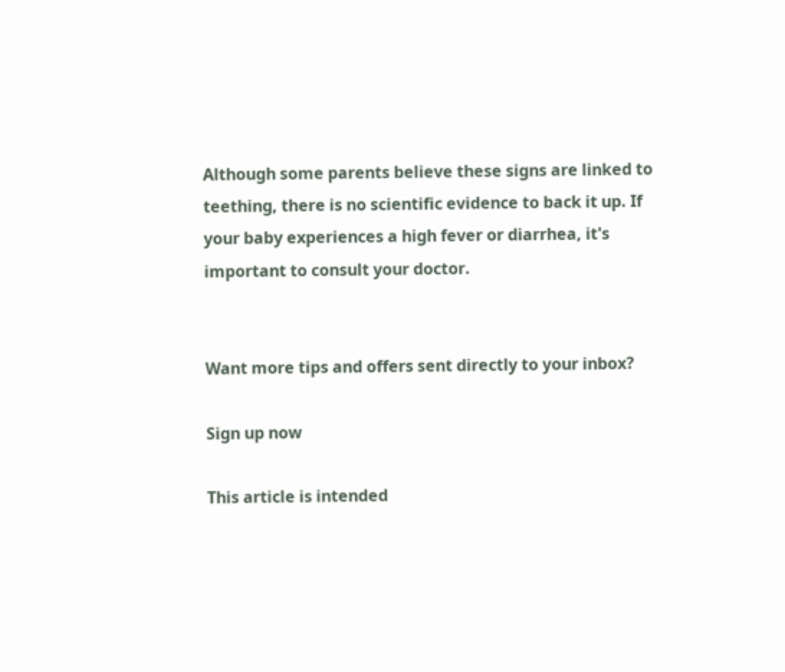Although some parents believe these signs are linked to teething, there is no scientific evidence to back it up. If your baby experiences a high fever or diarrhea, it's important to consult your doctor.


Want more tips and offers sent directly to your inbox?

Sign up now

This article is intended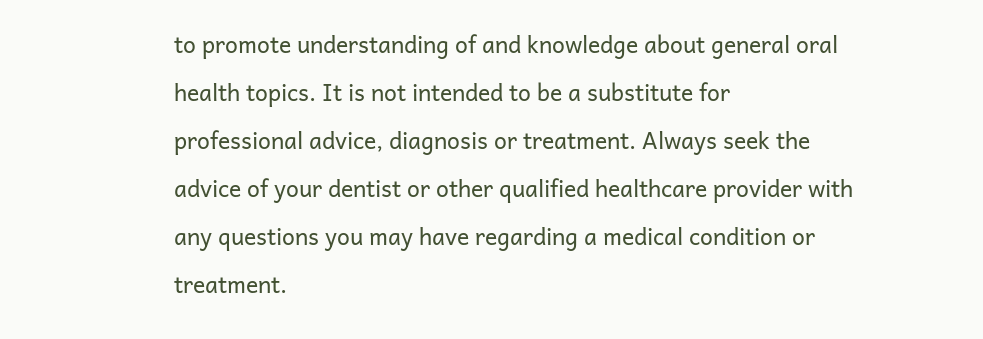to promote understanding of and knowledge about general oral health topics. It is not intended to be a substitute for professional advice, diagnosis or treatment. Always seek the advice of your dentist or other qualified healthcare provider with any questions you may have regarding a medical condition or treatment.